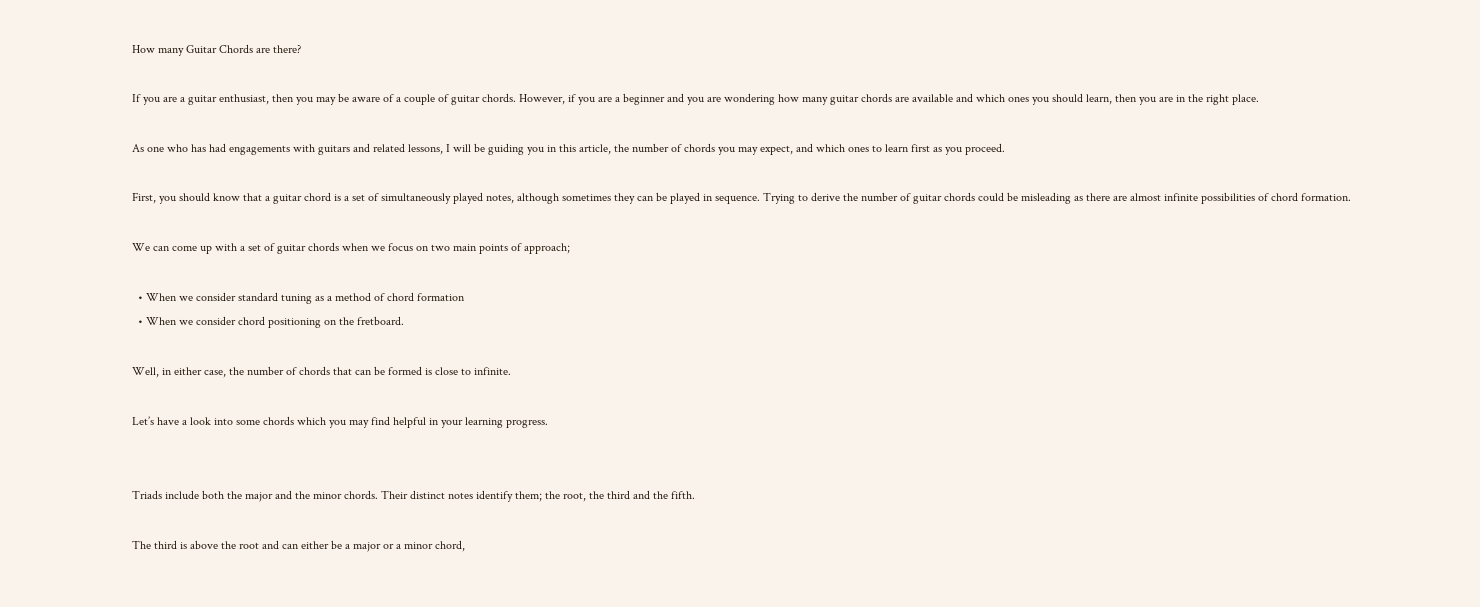How many Guitar Chords are there?

If you are a guitar enthusiast, then you may be aware of a couple of guitar chords. However, if you are a beginner and you are wondering how many guitar chords are available and which ones you should learn, then you are in the right place.

As one who has had engagements with guitars and related lessons, I will be guiding you in this article, the number of chords you may expect, and which ones to learn first as you proceed.

First, you should know that a guitar chord is a set of simultaneously played notes, although sometimes they can be played in sequence. Trying to derive the number of guitar chords could be misleading as there are almost infinite possibilities of chord formation.

We can come up with a set of guitar chords when we focus on two main points of approach;

  • When we consider standard tuning as a method of chord formation
  • When we consider chord positioning on the fretboard.

Well, in either case, the number of chords that can be formed is close to infinite.

Let’s have a look into some chords which you may find helpful in your learning progress.


Triads include both the major and the minor chords. Their distinct notes identify them; the root, the third and the fifth.

The third is above the root and can either be a major or a minor chord,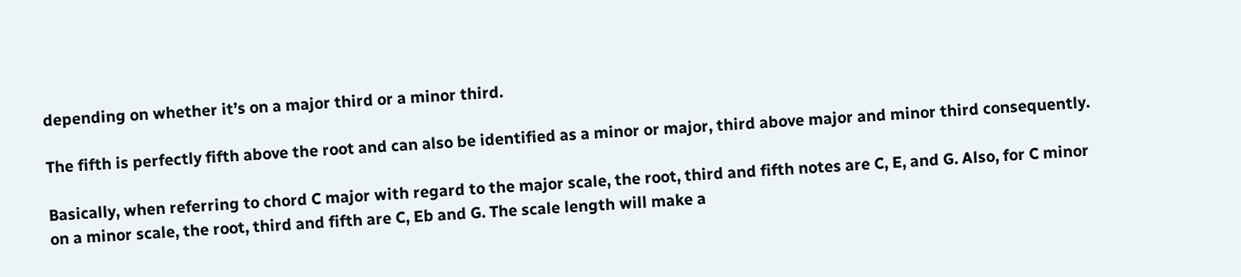depending on whether it’s on a major third or a minor third.

The fifth is perfectly fifth above the root and can also be identified as a minor or major, third above major and minor third consequently.

Basically, when referring to chord C major with regard to the major scale, the root, third and fifth notes are C, E, and G. Also, for C minor on a minor scale, the root, third and fifth are C, Eb and G. The scale length will make a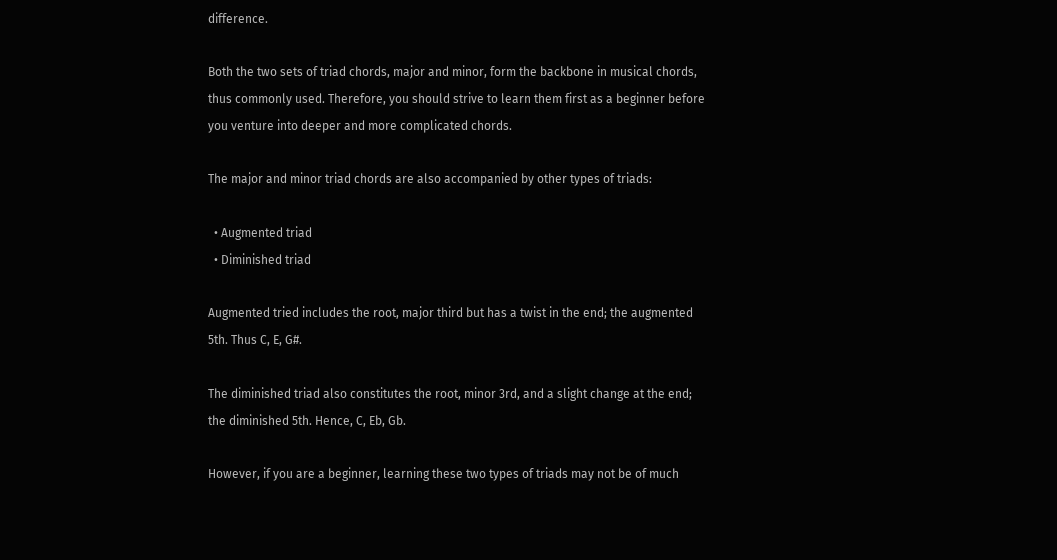difference.

Both the two sets of triad chords, major and minor, form the backbone in musical chords, thus commonly used. Therefore, you should strive to learn them first as a beginner before you venture into deeper and more complicated chords.

The major and minor triad chords are also accompanied by other types of triads:

  • Augmented triad
  • Diminished triad

Augmented tried includes the root, major third but has a twist in the end; the augmented 5th. Thus C, E, G#.

The diminished triad also constitutes the root, minor 3rd, and a slight change at the end; the diminished 5th. Hence, C, Eb, Gb.

However, if you are a beginner, learning these two types of triads may not be of much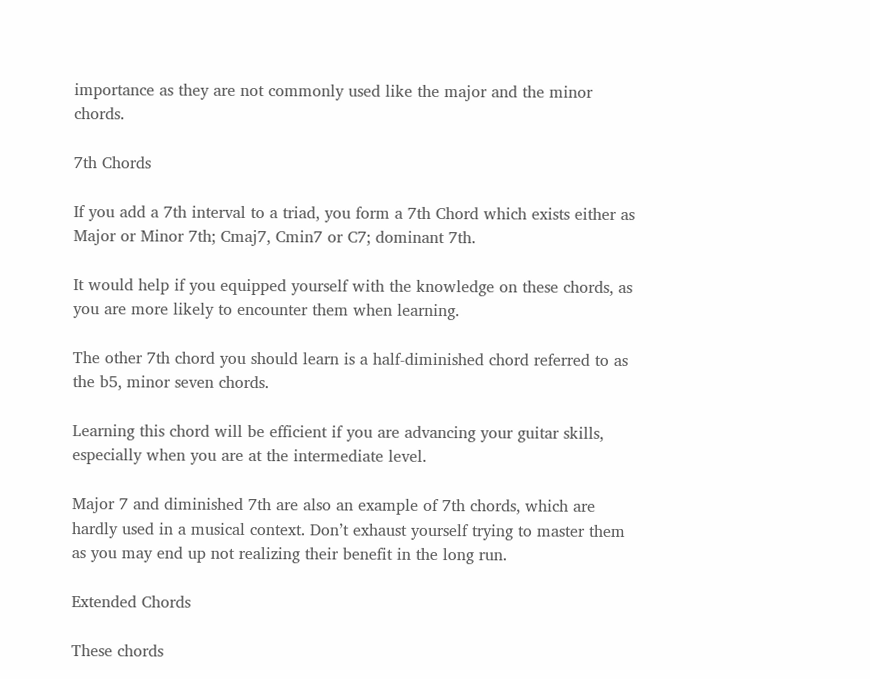importance as they are not commonly used like the major and the minor chords.

7th Chords

If you add a 7th interval to a triad, you form a 7th Chord which exists either as Major or Minor 7th; Cmaj7, Cmin7 or C7; dominant 7th.

It would help if you equipped yourself with the knowledge on these chords, as you are more likely to encounter them when learning.

The other 7th chord you should learn is a half-diminished chord referred to as the b5, minor seven chords.

Learning this chord will be efficient if you are advancing your guitar skills, especially when you are at the intermediate level.

Major 7 and diminished 7th are also an example of 7th chords, which are hardly used in a musical context. Don’t exhaust yourself trying to master them as you may end up not realizing their benefit in the long run.

Extended Chords

These chords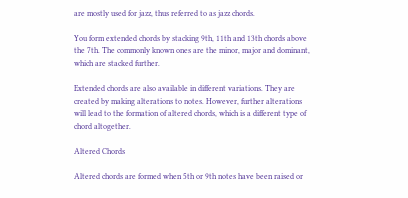are mostly used for jazz, thus referred to as jazz chords.

You form extended chords by stacking 9th, 11th and 13th chords above the 7th. The commonly known ones are the minor, major and dominant, which are stacked further.

Extended chords are also available in different variations. They are created by making alterations to notes. However, further alterations will lead to the formation of altered chords, which is a different type of chord altogether.

Altered Chords

Altered chords are formed when 5th or 9th notes have been raised or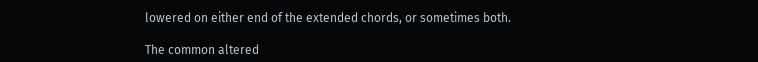lowered on either end of the extended chords, or sometimes both.

The common altered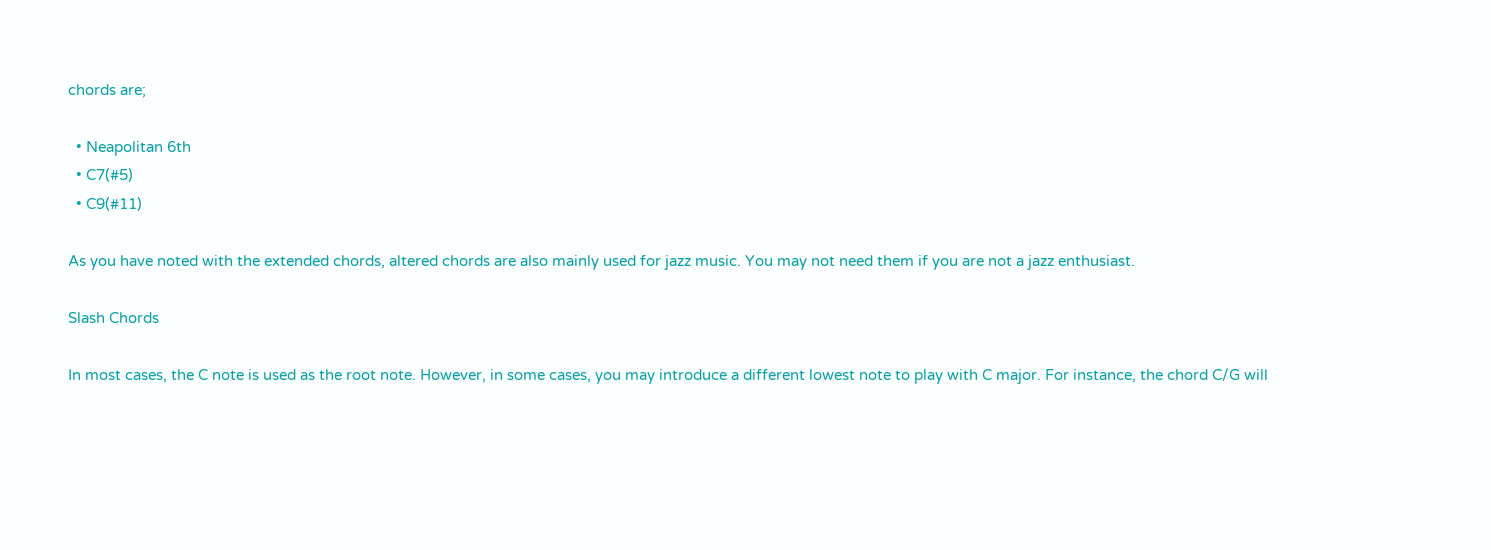chords are;

  • Neapolitan 6th
  • C7(#5)
  • C9(#11)

As you have noted with the extended chords, altered chords are also mainly used for jazz music. You may not need them if you are not a jazz enthusiast.

Slash Chords

In most cases, the C note is used as the root note. However, in some cases, you may introduce a different lowest note to play with C major. For instance, the chord C/G will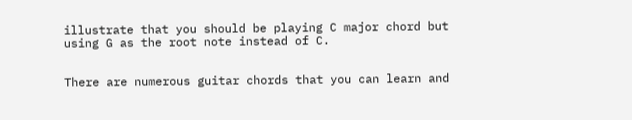illustrate that you should be playing C major chord but using G as the root note instead of C.


There are numerous guitar chords that you can learn and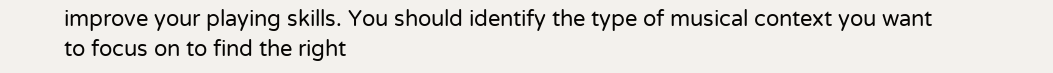improve your playing skills. You should identify the type of musical context you want to focus on to find the right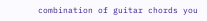combination of guitar chords you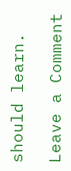should learn.

Leave a Comment